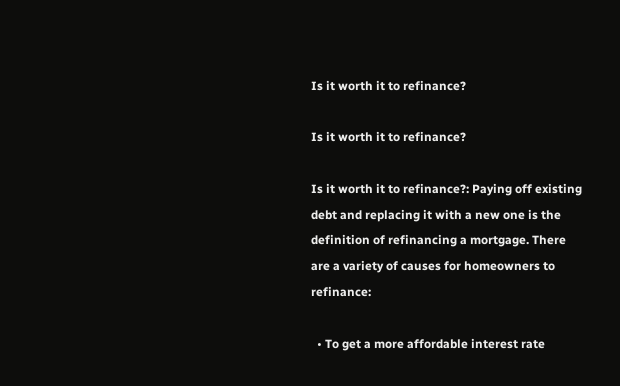Is it worth it to refinance?

Is it worth it to refinance?

Is it worth it to refinance?: Paying off existing debt and replacing it with a new one is the definition of refinancing a mortgage. There are a variety of causes for homeowners to refinance:

  • To get a more affordable interest rate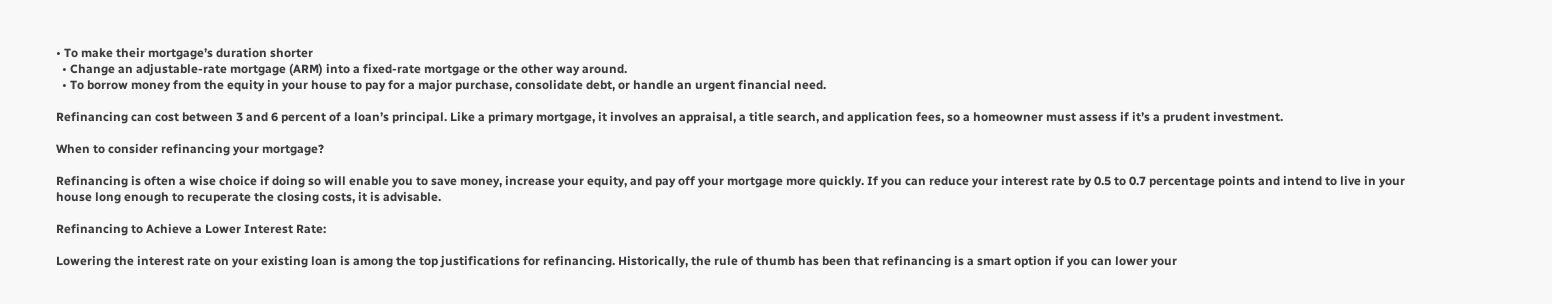• To make their mortgage’s duration shorter
  • Change an adjustable-rate mortgage (ARM) into a fixed-rate mortgage or the other way around.
  • To borrow money from the equity in your house to pay for a major purchase, consolidate debt, or handle an urgent financial need.

Refinancing can cost between 3 and 6 percent of a loan’s principal. Like a primary mortgage, it involves an appraisal, a title search, and application fees, so a homeowner must assess if it’s a prudent investment.

When to consider refinancing your mortgage?

Refinancing is often a wise choice if doing so will enable you to save money, increase your equity, and pay off your mortgage more quickly. If you can reduce your interest rate by 0.5 to 0.7 percentage points and intend to live in your house long enough to recuperate the closing costs, it is advisable.

Refinancing to Achieve a Lower Interest Rate:

Lowering the interest rate on your existing loan is among the top justifications for refinancing. Historically, the rule of thumb has been that refinancing is a smart option if you can lower your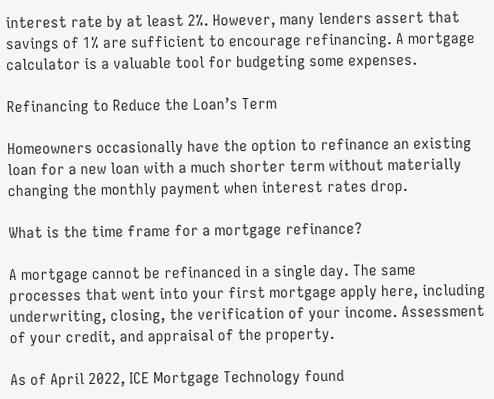interest rate by at least 2%. However, many lenders assert that savings of 1% are sufficient to encourage refinancing. A mortgage calculator is a valuable tool for budgeting some expenses.

Refinancing to Reduce the Loan’s Term

Homeowners occasionally have the option to refinance an existing loan for a new loan with a much shorter term without materially changing the monthly payment when interest rates drop.

What is the time frame for a mortgage refinance?

A mortgage cannot be refinanced in a single day. The same processes that went into your first mortgage apply here, including underwriting, closing, the verification of your income. Assessment of your credit, and appraisal of the property.

As of April 2022, ICE Mortgage Technology found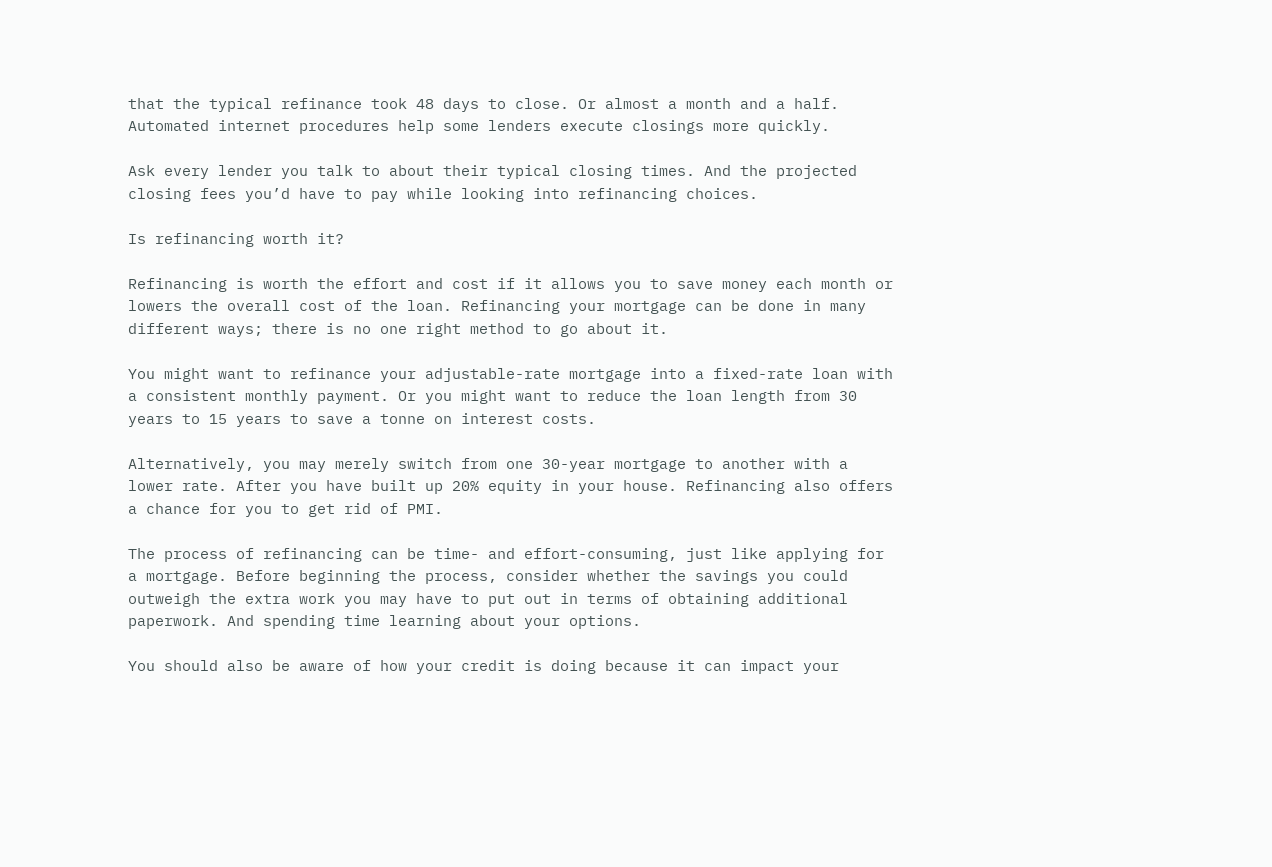that the typical refinance took 48 days to close. Or almost a month and a half. Automated internet procedures help some lenders execute closings more quickly.

Ask every lender you talk to about their typical closing times. And the projected closing fees you’d have to pay while looking into refinancing choices.

Is refinancing worth it?

Refinancing is worth the effort and cost if it allows you to save money each month or lowers the overall cost of the loan. Refinancing your mortgage can be done in many different ways; there is no one right method to go about it.

You might want to refinance your adjustable-rate mortgage into a fixed-rate loan with a consistent monthly payment. Or you might want to reduce the loan length from 30 years to 15 years to save a tonne on interest costs.

Alternatively, you may merely switch from one 30-year mortgage to another with a lower rate. After you have built up 20% equity in your house. Refinancing also offers a chance for you to get rid of PMI.

The process of refinancing can be time- and effort-consuming, just like applying for a mortgage. Before beginning the process, consider whether the savings you could outweigh the extra work you may have to put out in terms of obtaining additional paperwork. And spending time learning about your options.

You should also be aware of how your credit is doing because it can impact your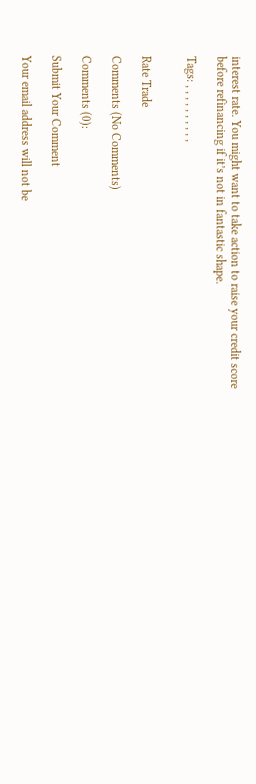interest rate. You might want to take action to raise your credit score before refinancing if it’s not in fantastic shape.

Tags: , , , , , , , , , ,


Rate Trade

Comments (No Comments)

Comments (0):

Submit Your Comment

Your email address will not be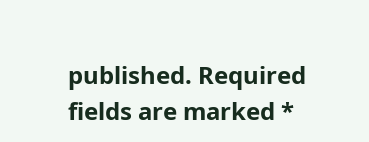published. Required fields are marked *